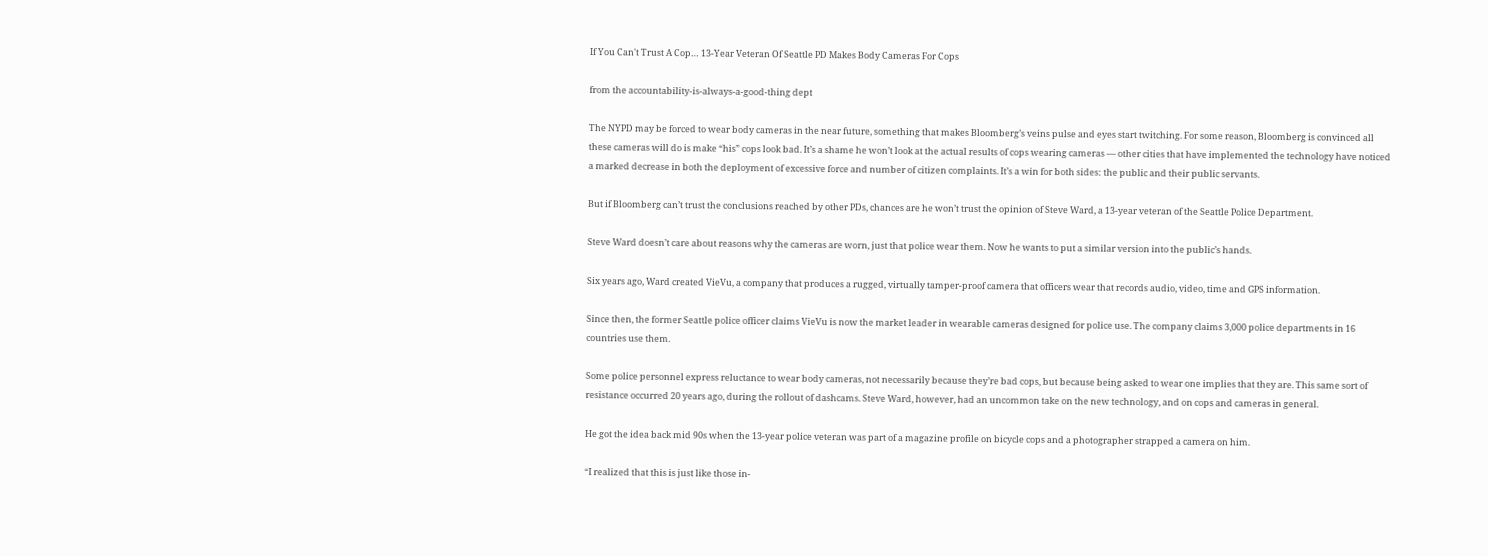If You Can't Trust A Cop… 13-Year Veteran Of Seattle PD Makes Body Cameras For Cops

from the accountability-is-always-a-good-thing dept

The NYPD may be forced to wear body cameras in the near future, something that makes Bloomberg’s veins pulse and eyes start twitching. For some reason, Bloomberg is convinced all these cameras will do is make “his” cops look bad. It’s a shame he won’t look at the actual results of cops wearing cameras — other cities that have implemented the technology have noticed a marked decrease in both the deployment of excessive force and number of citizen complaints. It’s a win for both sides: the public and their public servants.

But if Bloomberg can’t trust the conclusions reached by other PDs, chances are he won’t trust the opinion of Steve Ward, a 13-year veteran of the Seattle Police Department.

Steve Ward doesn’t care about reasons why the cameras are worn, just that police wear them. Now he wants to put a similar version into the public’s hands.

Six years ago, Ward created VieVu, a company that produces a rugged, virtually tamper-proof camera that officers wear that records audio, video, time and GPS information.

Since then, the former Seattle police officer claims VieVu is now the market leader in wearable cameras designed for police use. The company claims 3,000 police departments in 16 countries use them.

Some police personnel express reluctance to wear body cameras, not necessarily because they’re bad cops, but because being asked to wear one implies that they are. This same sort of resistance occurred 20 years ago, during the rollout of dashcams. Steve Ward, however, had an uncommon take on the new technology, and on cops and cameras in general.

He got the idea back mid 90s when the 13-year police veteran was part of a magazine profile on bicycle cops and a photographer strapped a camera on him.

“I realized that this is just like those in-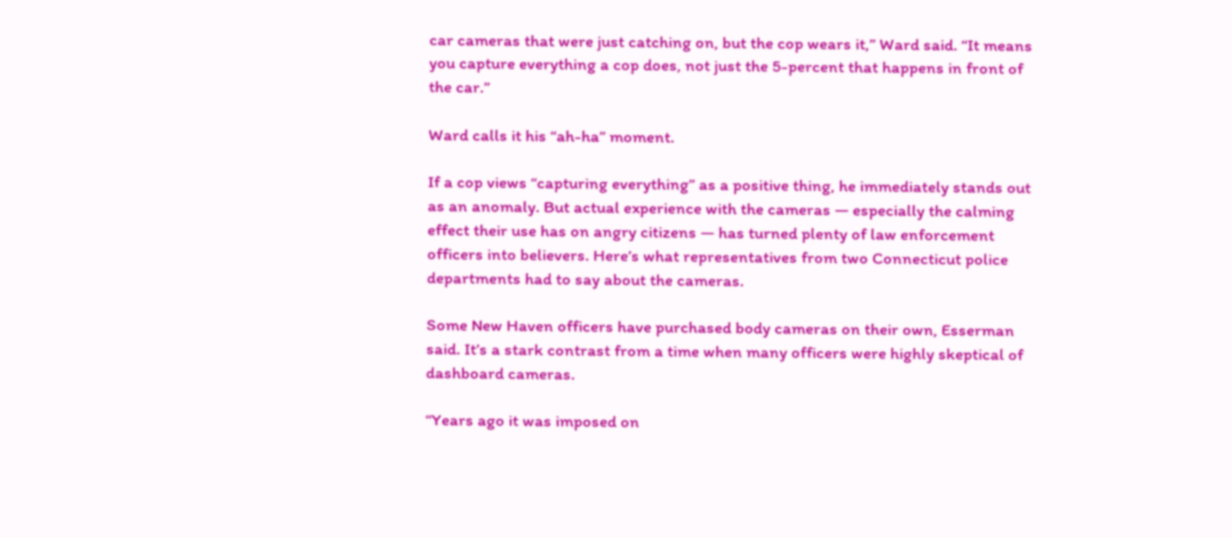car cameras that were just catching on, but the cop wears it,” Ward said. “It means you capture everything a cop does, not just the 5-percent that happens in front of the car.”

Ward calls it his “ah-ha” moment.

If a cop views “capturing everything” as a positive thing, he immediately stands out as an anomaly. But actual experience with the cameras — especially the calming effect their use has on angry citizens — has turned plenty of law enforcement officers into believers. Here’s what representatives from two Connecticut police departments had to say about the cameras.

Some New Haven officers have purchased body cameras on their own, Esserman said. It’s a stark contrast from a time when many officers were highly skeptical of dashboard cameras.

“Years ago it was imposed on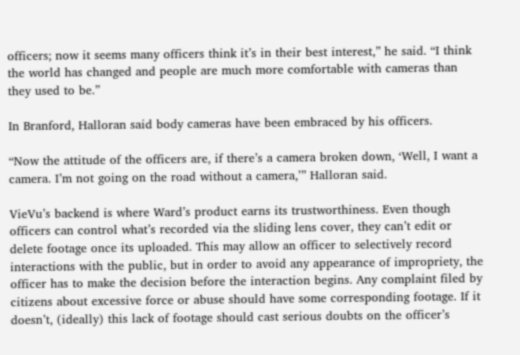officers; now it seems many officers think it’s in their best interest,” he said. “I think the world has changed and people are much more comfortable with cameras than they used to be.”

In Branford, Halloran said body cameras have been embraced by his officers.

“Now the attitude of the officers are, if there’s a camera broken down, ‘Well, I want a camera. I’m not going on the road without a camera,’” Halloran said.

VieVu’s backend is where Ward’s product earns its trustworthiness. Even though officers can control what’s recorded via the sliding lens cover, they can’t edit or delete footage once its uploaded. This may allow an officer to selectively record interactions with the public, but in order to avoid any appearance of impropriety, the officer has to make the decision before the interaction begins. Any complaint filed by citizens about excessive force or abuse should have some corresponding footage. If it doesn’t, (ideally) this lack of footage should cast serious doubts on the officer’s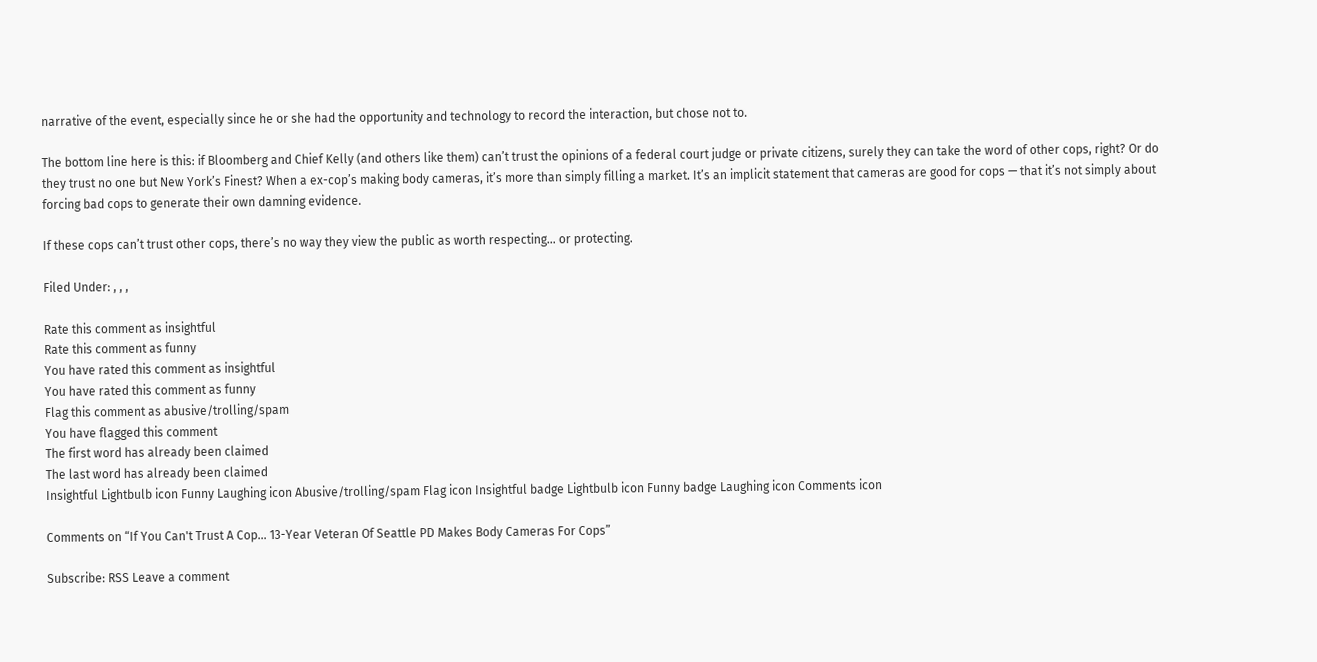narrative of the event, especially since he or she had the opportunity and technology to record the interaction, but chose not to.

The bottom line here is this: if Bloomberg and Chief Kelly (and others like them) can’t trust the opinions of a federal court judge or private citizens, surely they can take the word of other cops, right? Or do they trust no one but New York’s Finest? When a ex-cop’s making body cameras, it’s more than simply filling a market. It’s an implicit statement that cameras are good for cops — that it’s not simply about forcing bad cops to generate their own damning evidence.

If these cops can’t trust other cops, there’s no way they view the public as worth respecting… or protecting.

Filed Under: , , ,

Rate this comment as insightful
Rate this comment as funny
You have rated this comment as insightful
You have rated this comment as funny
Flag this comment as abusive/trolling/spam
You have flagged this comment
The first word has already been claimed
The last word has already been claimed
Insightful Lightbulb icon Funny Laughing icon Abusive/trolling/spam Flag icon Insightful badge Lightbulb icon Funny badge Laughing icon Comments icon

Comments on “If You Can't Trust A Cop… 13-Year Veteran Of Seattle PD Makes Body Cameras For Cops”

Subscribe: RSS Leave a comment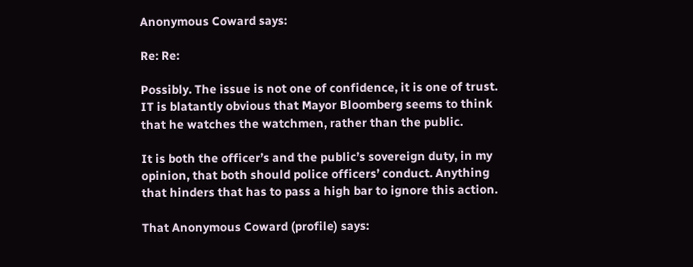Anonymous Coward says:

Re: Re:

Possibly. The issue is not one of confidence, it is one of trust. IT is blatantly obvious that Mayor Bloomberg seems to think that he watches the watchmen, rather than the public.

It is both the officer’s and the public’s sovereign duty, in my opinion, that both should police officers’ conduct. Anything that hinders that has to pass a high bar to ignore this action.

That Anonymous Coward (profile) says: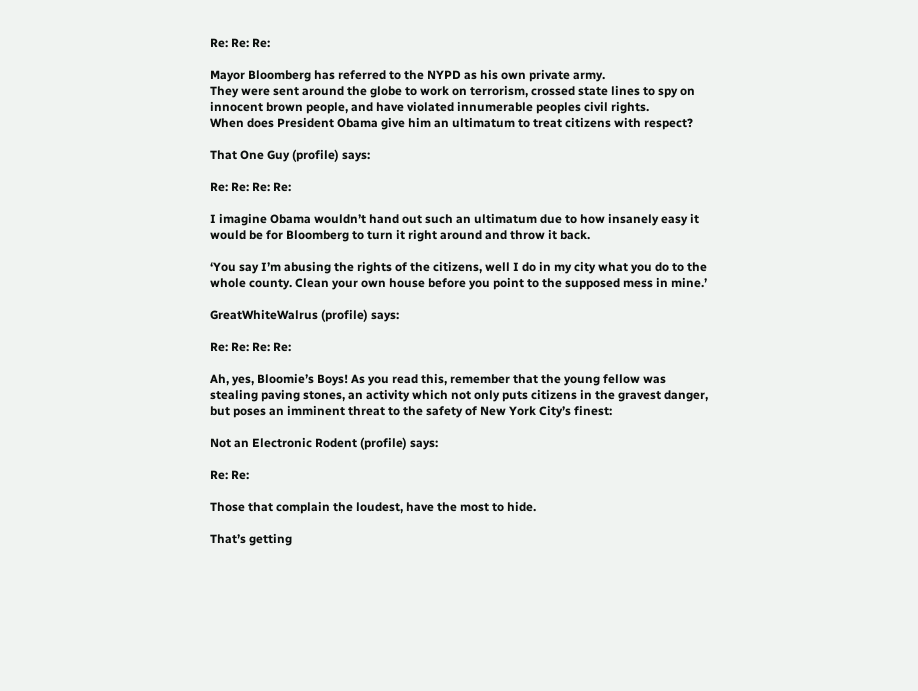Re: Re: Re:

Mayor Bloomberg has referred to the NYPD as his own private army.
They were sent around the globe to work on terrorism, crossed state lines to spy on innocent brown people, and have violated innumerable peoples civil rights.
When does President Obama give him an ultimatum to treat citizens with respect?

That One Guy (profile) says:

Re: Re: Re: Re:

I imagine Obama wouldn’t hand out such an ultimatum due to how insanely easy it would be for Bloomberg to turn it right around and throw it back.

‘You say I’m abusing the rights of the citizens, well I do in my city what you do to the whole county. Clean your own house before you point to the supposed mess in mine.’

GreatWhiteWalrus (profile) says:

Re: Re: Re: Re:

Ah, yes, Bloomie’s Boys! As you read this, remember that the young fellow was stealing paving stones, an activity which not only puts citizens in the gravest danger, but poses an imminent threat to the safety of New York City’s finest:

Not an Electronic Rodent (profile) says:

Re: Re:

Those that complain the loudest, have the most to hide.

That’s getting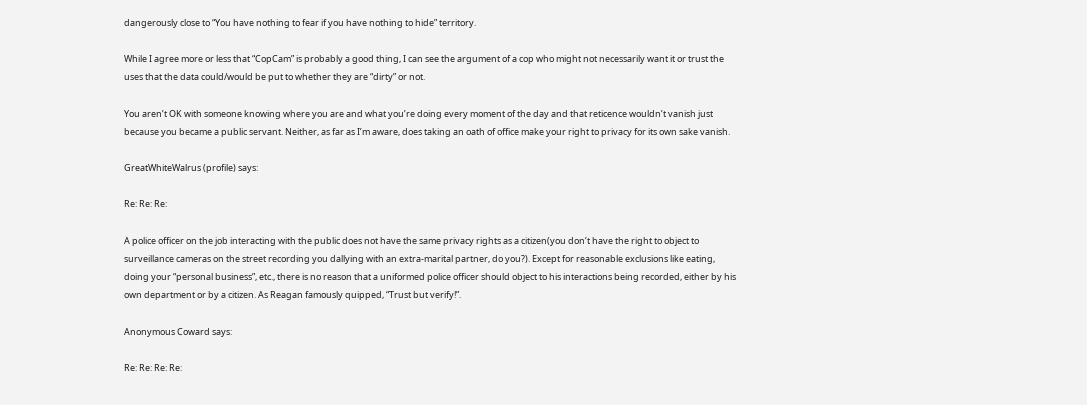dangerously close to “You have nothing to fear if you have nothing to hide” territory.

While I agree more or less that “CopCam” is probably a good thing, I can see the argument of a cop who might not necessarily want it or trust the uses that the data could/would be put to whether they are “dirty” or not.

You aren’t OK with someone knowing where you are and what you’re doing every moment of the day and that reticence wouldn’t vanish just because you became a public servant. Neither, as far as I’m aware, does taking an oath of office make your right to privacy for its own sake vanish.

GreatWhiteWalrus (profile) says:

Re: Re: Re:

A police officer on the job interacting with the public does not have the same privacy rights as a citizen(you don’t have the right to object to surveillance cameras on the street recording you dallying with an extra-marital partner, do you?). Except for reasonable exclusions like eating, doing your “personal business”, etc., there is no reason that a uniformed police officer should object to his interactions being recorded, either by his own department or by a citizen. As Reagan famously quipped, “Trust but verify!”.

Anonymous Coward says:

Re: Re: Re: Re: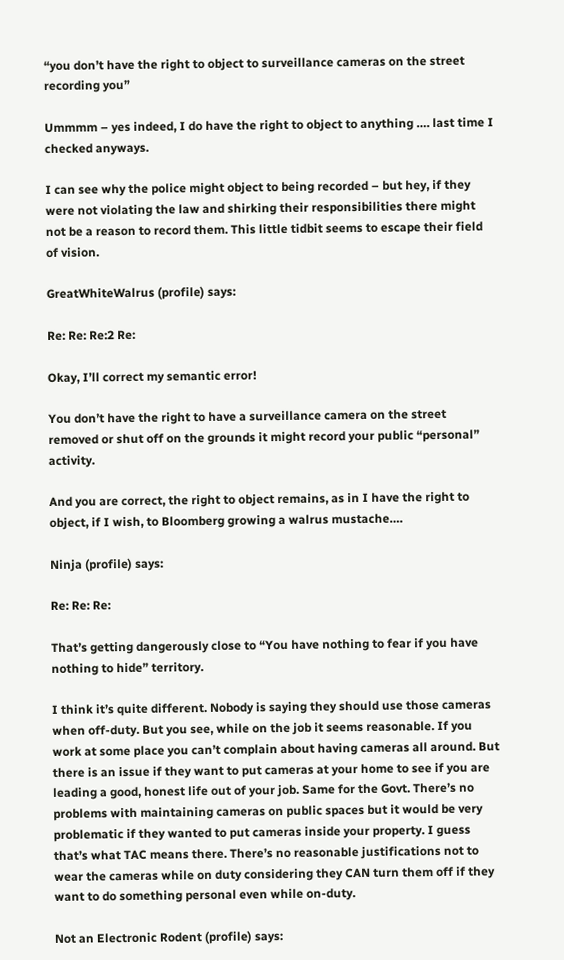“you don’t have the right to object to surveillance cameras on the street recording you”

Ummmm – yes indeed, I do have the right to object to anything …. last time I checked anyways.

I can see why the police might object to being recorded – but hey, if they were not violating the law and shirking their responsibilities there might not be a reason to record them. This little tidbit seems to escape their field of vision.

GreatWhiteWalrus (profile) says:

Re: Re: Re:2 Re:

Okay, I’ll correct my semantic error!

You don’t have the right to have a surveillance camera on the street removed or shut off on the grounds it might record your public “personal” activity.

And you are correct, the right to object remains, as in I have the right to object, if I wish, to Bloomberg growing a walrus mustache….

Ninja (profile) says:

Re: Re: Re:

That’s getting dangerously close to “You have nothing to fear if you have nothing to hide” territory.

I think it’s quite different. Nobody is saying they should use those cameras when off-duty. But you see, while on the job it seems reasonable. If you work at some place you can’t complain about having cameras all around. But there is an issue if they want to put cameras at your home to see if you are leading a good, honest life out of your job. Same for the Govt. There’s no problems with maintaining cameras on public spaces but it would be very problematic if they wanted to put cameras inside your property. I guess that’s what TAC means there. There’s no reasonable justifications not to wear the cameras while on duty considering they CAN turn them off if they want to do something personal even while on-duty.

Not an Electronic Rodent (profile) says: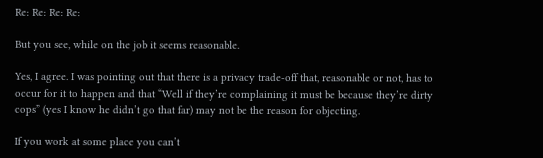Re: Re: Re: Re:

But you see, while on the job it seems reasonable.

Yes, I agree. I was pointing out that there is a privacy trade-off that, reasonable or not, has to occur for it to happen and that “Well if they’re complaining it must be because they’re dirty cops” (yes I know he didn’t go that far) may not be the reason for objecting.

If you work at some place you can’t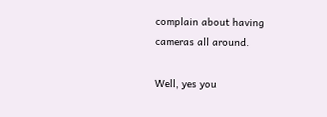complain about having cameras all around.

Well, yes you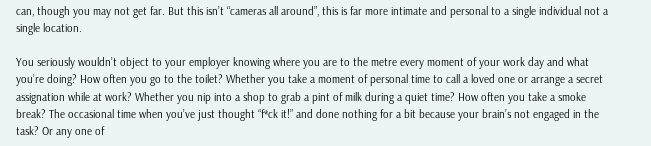can, though you may not get far. But this isn’t “cameras all around”, this is far more intimate and personal to a single individual not a single location.

You seriously wouldn’t object to your employer knowing where you are to the metre every moment of your work day and what you’re doing? How often you go to the toilet? Whether you take a moment of personal time to call a loved one or arrange a secret assignation while at work? Whether you nip into a shop to grab a pint of milk during a quiet time? How often you take a smoke break? The occasional time when you’ve just thought “f*ck it!” and done nothing for a bit because your brain’s not engaged in the task? Or any one of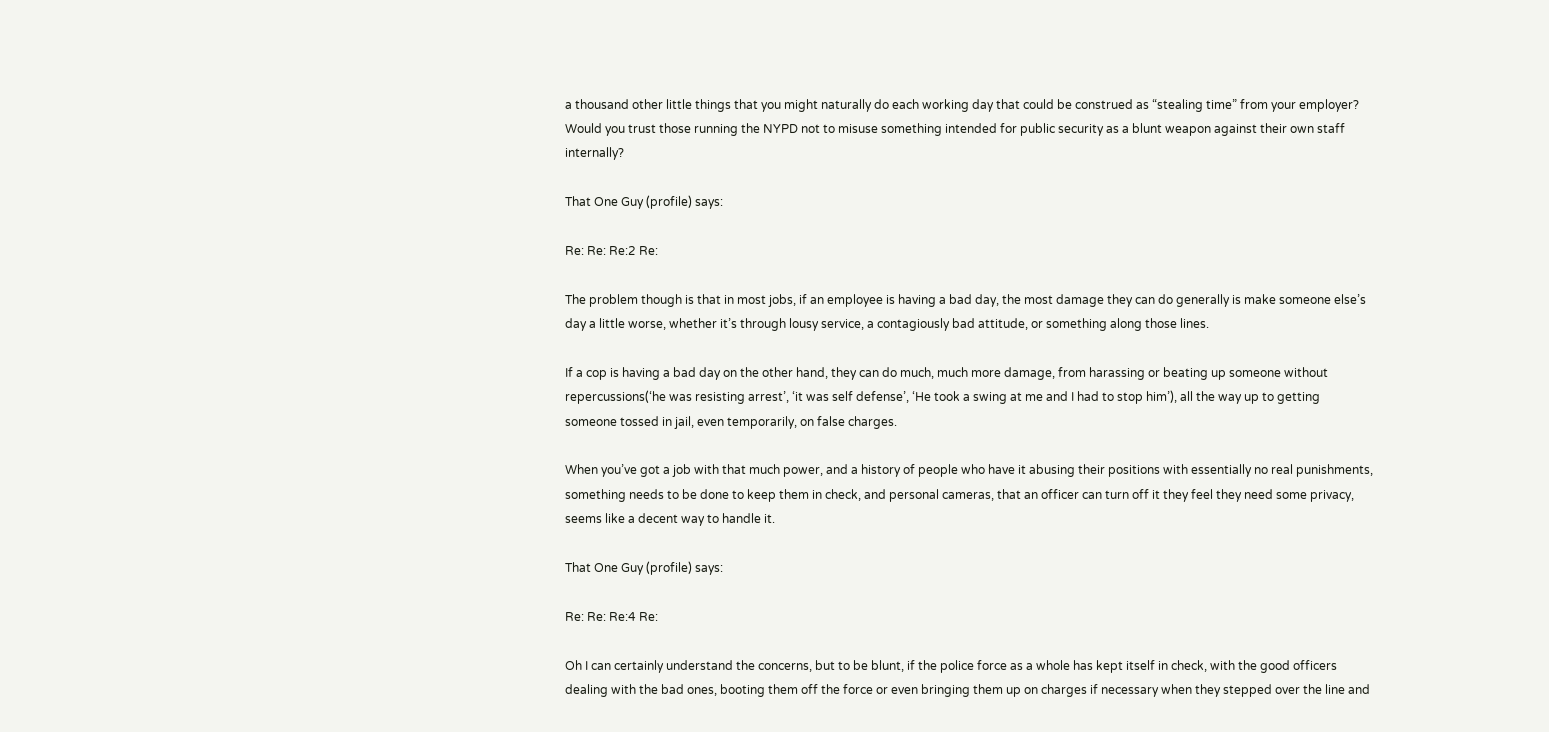a thousand other little things that you might naturally do each working day that could be construed as “stealing time” from your employer?
Would you trust those running the NYPD not to misuse something intended for public security as a blunt weapon against their own staff internally?

That One Guy (profile) says:

Re: Re: Re:2 Re:

The problem though is that in most jobs, if an employee is having a bad day, the most damage they can do generally is make someone else’s day a little worse, whether it’s through lousy service, a contagiously bad attitude, or something along those lines.

If a cop is having a bad day on the other hand, they can do much, much more damage, from harassing or beating up someone without repercussions(‘he was resisting arrest’, ‘it was self defense’, ‘He took a swing at me and I had to stop him’), all the way up to getting someone tossed in jail, even temporarily, on false charges.

When you’ve got a job with that much power, and a history of people who have it abusing their positions with essentially no real punishments, something needs to be done to keep them in check, and personal cameras, that an officer can turn off it they feel they need some privacy, seems like a decent way to handle it.

That One Guy (profile) says:

Re: Re: Re:4 Re:

Oh I can certainly understand the concerns, but to be blunt, if the police force as a whole has kept itself in check, with the good officers dealing with the bad ones, booting them off the force or even bringing them up on charges if necessary when they stepped over the line and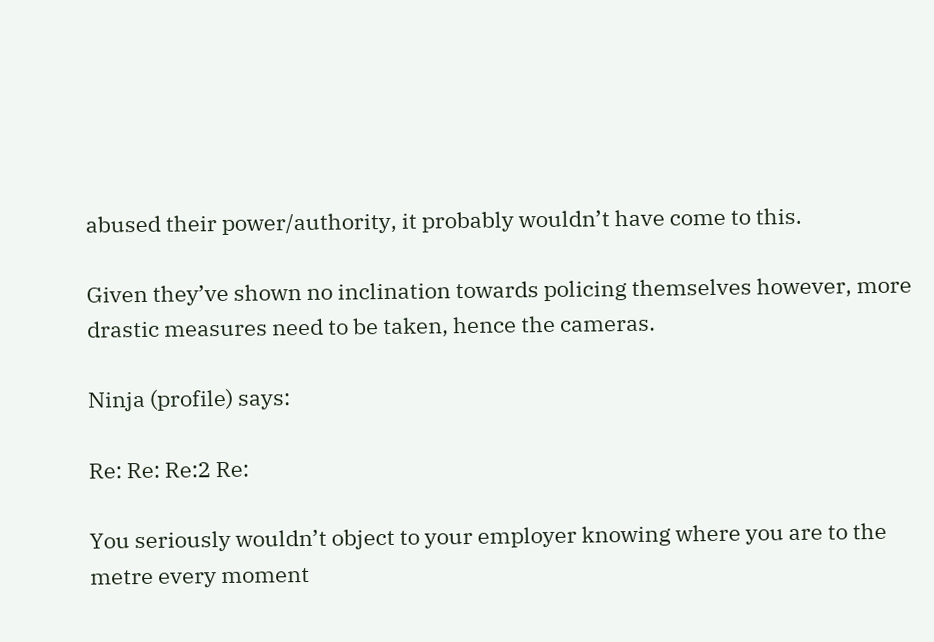abused their power/authority, it probably wouldn’t have come to this.

Given they’ve shown no inclination towards policing themselves however, more drastic measures need to be taken, hence the cameras.

Ninja (profile) says:

Re: Re: Re:2 Re:

You seriously wouldn’t object to your employer knowing where you are to the metre every moment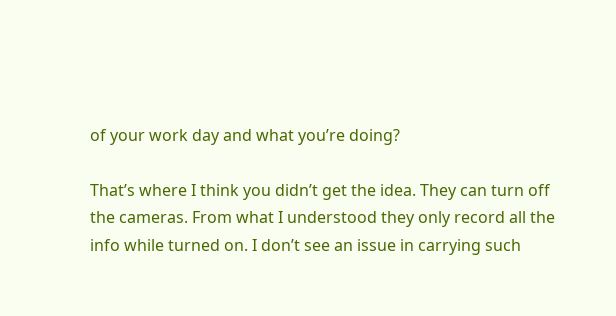of your work day and what you’re doing?

That’s where I think you didn’t get the idea. They can turn off the cameras. From what I understood they only record all the info while turned on. I don’t see an issue in carrying such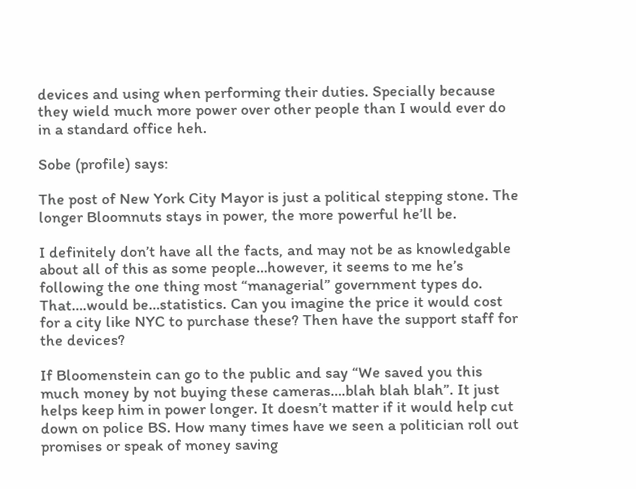devices and using when performing their duties. Specially because they wield much more power over other people than I would ever do in a standard office heh.

Sobe (profile) says:

The post of New York City Mayor is just a political stepping stone. The longer Bloomnuts stays in power, the more powerful he’ll be.

I definitely don’t have all the facts, and may not be as knowledgable about all of this as some people…however, it seems to me he’s following the one thing most “managerial” government types do. That….would be…statistics. Can you imagine the price it would cost for a city like NYC to purchase these? Then have the support staff for the devices?

If Bloomenstein can go to the public and say “We saved you this much money by not buying these cameras….blah blah blah”. It just helps keep him in power longer. It doesn’t matter if it would help cut down on police BS. How many times have we seen a politician roll out promises or speak of money saving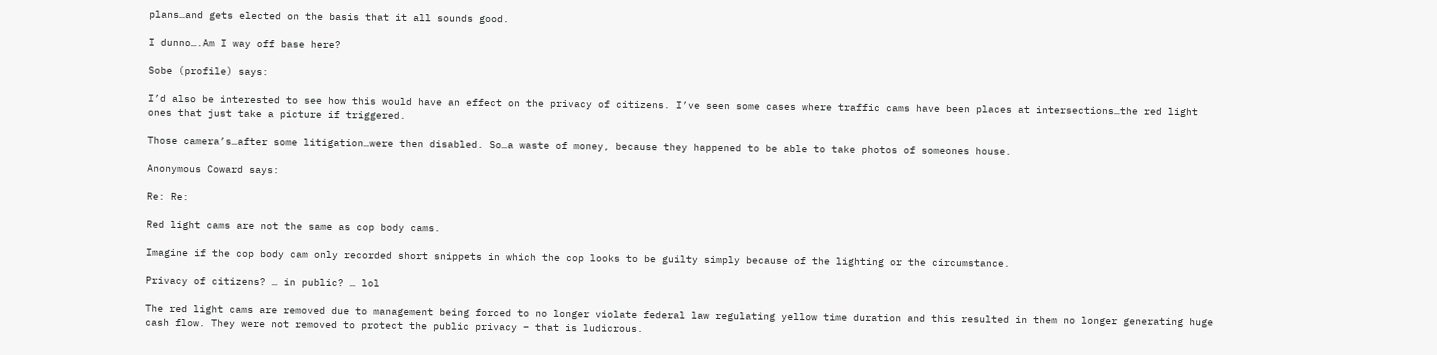plans…and gets elected on the basis that it all sounds good.

I dunno….Am I way off base here?

Sobe (profile) says:

I’d also be interested to see how this would have an effect on the privacy of citizens. I’ve seen some cases where traffic cams have been places at intersections…the red light ones that just take a picture if triggered.

Those camera’s…after some litigation…were then disabled. So…a waste of money, because they happened to be able to take photos of someones house.

Anonymous Coward says:

Re: Re:

Red light cams are not the same as cop body cams.

Imagine if the cop body cam only recorded short snippets in which the cop looks to be guilty simply because of the lighting or the circumstance.

Privacy of citizens? … in public? … lol

The red light cams are removed due to management being forced to no longer violate federal law regulating yellow time duration and this resulted in them no longer generating huge cash flow. They were not removed to protect the public privacy – that is ludicrous.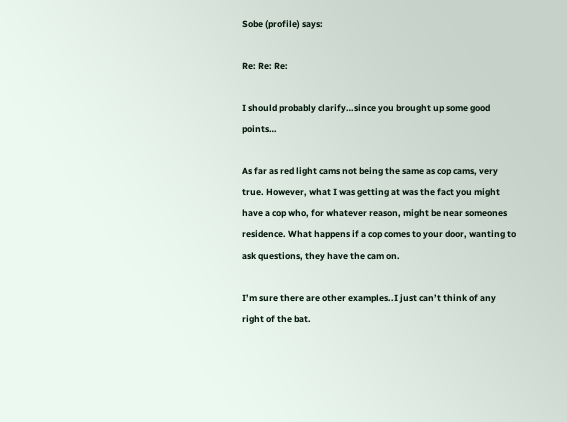Sobe (profile) says:

Re: Re: Re:

I should probably clarify…since you brought up some good points…

As far as red light cams not being the same as cop cams, very true. However, what I was getting at was the fact you might have a cop who, for whatever reason, might be near someones residence. What happens if a cop comes to your door, wanting to ask questions, they have the cam on.

I’m sure there are other examples..I just can’t think of any right of the bat.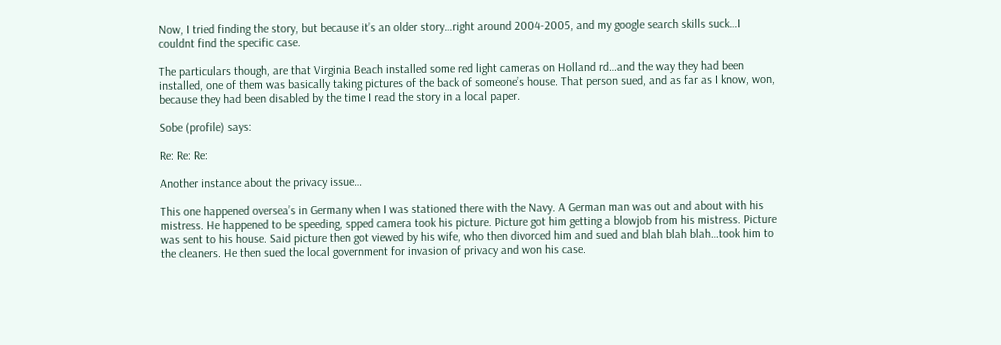Now, I tried finding the story, but because it’s an older story…right around 2004-2005, and my google search skills suck…I couldnt find the specific case.

The particulars though, are that Virginia Beach installed some red light cameras on Holland rd…and the way they had been installed, one of them was basically taking pictures of the back of someone’s house. That person sued, and as far as I know, won, because they had been disabled by the time I read the story in a local paper.

Sobe (profile) says:

Re: Re: Re:

Another instance about the privacy issue…

This one happened oversea’s in Germany when I was stationed there with the Navy. A German man was out and about with his mistress. He happened to be speeding, spped camera took his picture. Picture got him getting a blowjob from his mistress. Picture was sent to his house. Said picture then got viewed by his wife, who then divorced him and sued and blah blah blah…took him to the cleaners. He then sued the local government for invasion of privacy and won his case.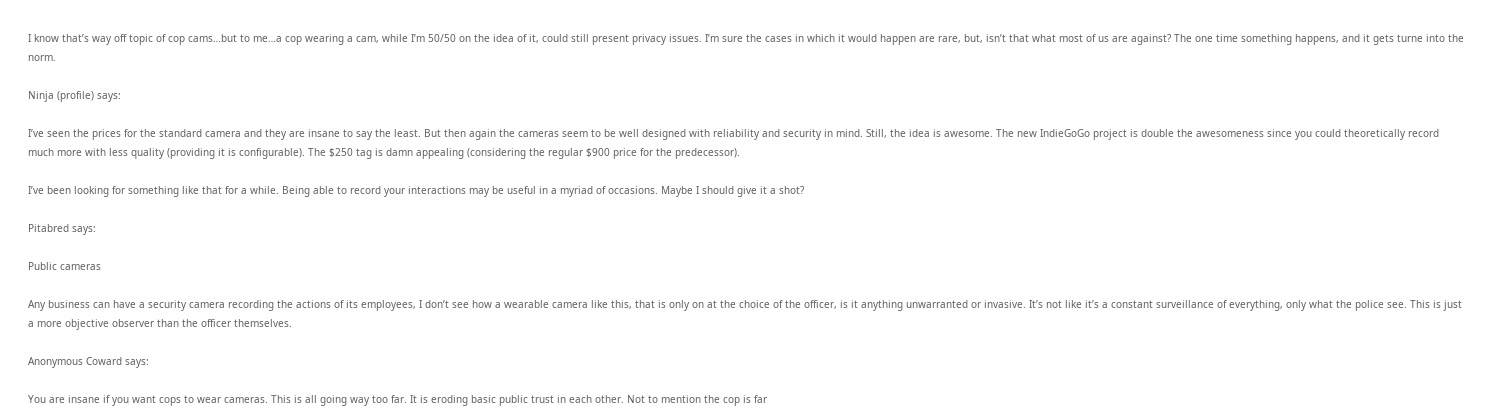I know that’s way off topic of cop cams…but to me…a cop wearing a cam, while I’m 50/50 on the idea of it, could still present privacy issues. I’m sure the cases in which it would happen are rare, but, isn’t that what most of us are against? The one time something happens, and it gets turne into the norm.

Ninja (profile) says:

I’ve seen the prices for the standard camera and they are insane to say the least. But then again the cameras seem to be well designed with reliability and security in mind. Still, the idea is awesome. The new IndieGoGo project is double the awesomeness since you could theoretically record much more with less quality (providing it is configurable). The $250 tag is damn appealing (considering the regular $900 price for the predecessor).

I’ve been looking for something like that for a while. Being able to record your interactions may be useful in a myriad of occasions. Maybe I should give it a shot?

Pitabred says:

Public cameras

Any business can have a security camera recording the actions of its employees, I don’t see how a wearable camera like this, that is only on at the choice of the officer, is it anything unwarranted or invasive. It’s not like it’s a constant surveillance of everything, only what the police see. This is just a more objective observer than the officer themselves.

Anonymous Coward says:

You are insane if you want cops to wear cameras. This is all going way too far. It is eroding basic public trust in each other. Not to mention the cop is far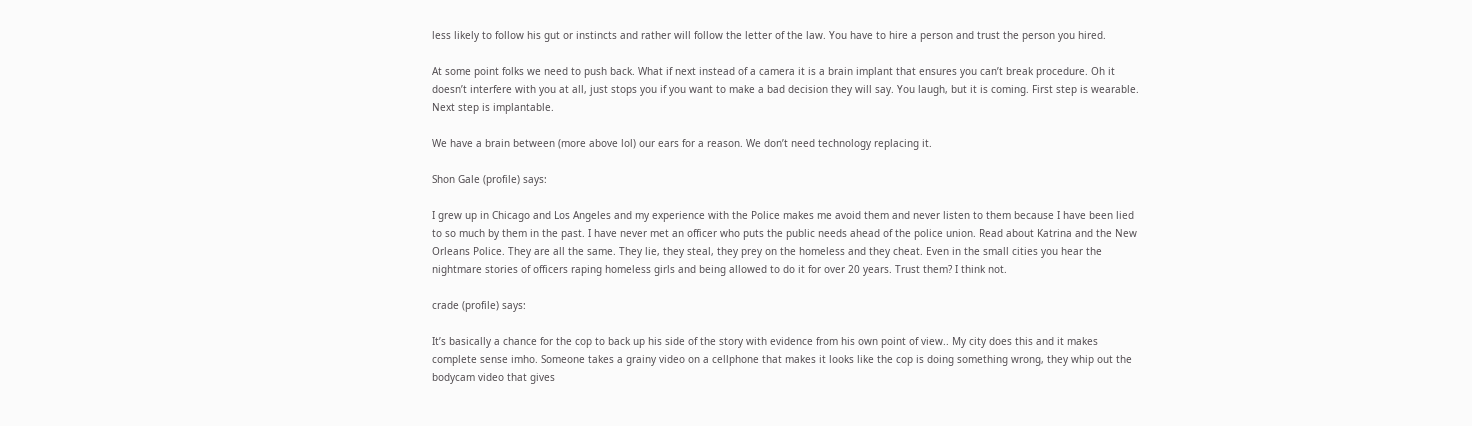less likely to follow his gut or instincts and rather will follow the letter of the law. You have to hire a person and trust the person you hired.

At some point folks we need to push back. What if next instead of a camera it is a brain implant that ensures you can’t break procedure. Oh it doesn’t interfere with you at all, just stops you if you want to make a bad decision they will say. You laugh, but it is coming. First step is wearable. Next step is implantable.

We have a brain between (more above lol) our ears for a reason. We don’t need technology replacing it.

Shon Gale (profile) says:

I grew up in Chicago and Los Angeles and my experience with the Police makes me avoid them and never listen to them because I have been lied to so much by them in the past. I have never met an officer who puts the public needs ahead of the police union. Read about Katrina and the New Orleans Police. They are all the same. They lie, they steal, they prey on the homeless and they cheat. Even in the small cities you hear the nightmare stories of officers raping homeless girls and being allowed to do it for over 20 years. Trust them? I think not.

crade (profile) says:

It’s basically a chance for the cop to back up his side of the story with evidence from his own point of view.. My city does this and it makes complete sense imho. Someone takes a grainy video on a cellphone that makes it looks like the cop is doing something wrong, they whip out the bodycam video that gives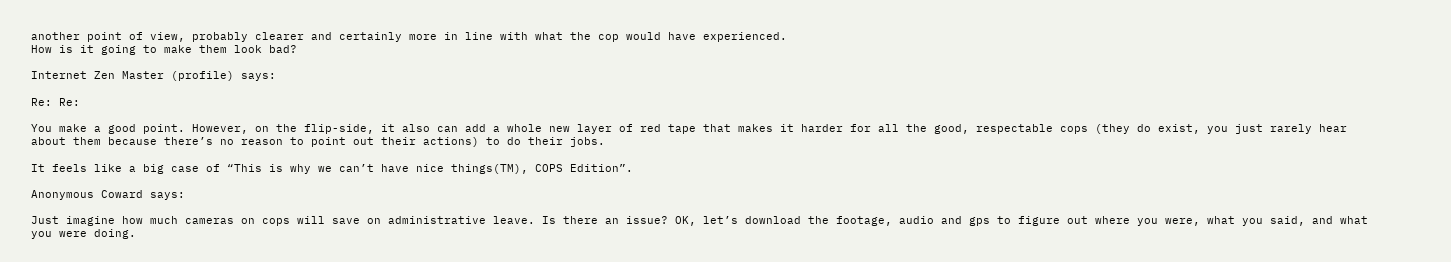another point of view, probably clearer and certainly more in line with what the cop would have experienced.
How is it going to make them look bad?

Internet Zen Master (profile) says:

Re: Re:

You make a good point. However, on the flip-side, it also can add a whole new layer of red tape that makes it harder for all the good, respectable cops (they do exist, you just rarely hear about them because there’s no reason to point out their actions) to do their jobs.

It feels like a big case of “This is why we can’t have nice things(TM), COPS Edition”.

Anonymous Coward says:

Just imagine how much cameras on cops will save on administrative leave. Is there an issue? OK, let’s download the footage, audio and gps to figure out where you were, what you said, and what you were doing.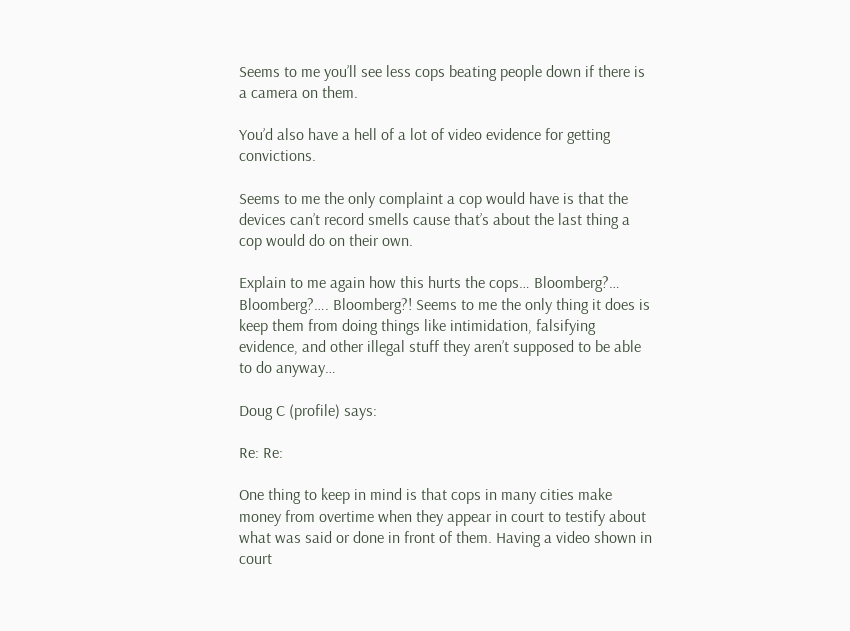Seems to me you’ll see less cops beating people down if there is a camera on them.

You’d also have a hell of a lot of video evidence for getting convictions.

Seems to me the only complaint a cop would have is that the devices can’t record smells cause that’s about the last thing a cop would do on their own.

Explain to me again how this hurts the cops… Bloomberg?… Bloomberg?…. Bloomberg?! Seems to me the only thing it does is keep them from doing things like intimidation, falsifying evidence, and other illegal stuff they aren’t supposed to be able to do anyway…

Doug C (profile) says:

Re: Re:

One thing to keep in mind is that cops in many cities make money from overtime when they appear in court to testify about what was said or done in front of them. Having a video shown in court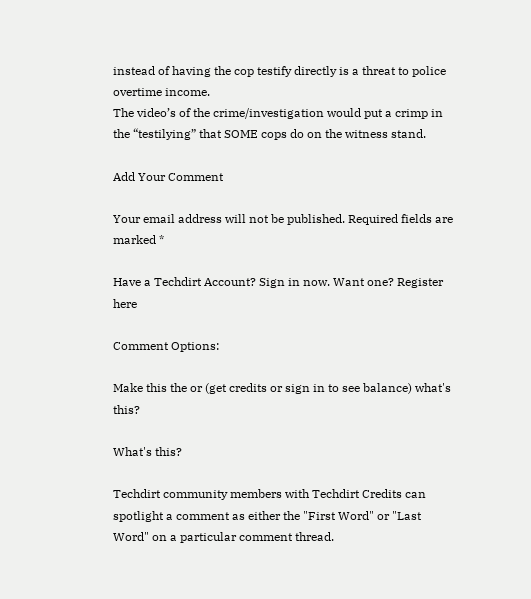instead of having the cop testify directly is a threat to police overtime income.
The video’s of the crime/investigation would put a crimp in the “testilying” that SOME cops do on the witness stand.

Add Your Comment

Your email address will not be published. Required fields are marked *

Have a Techdirt Account? Sign in now. Want one? Register here

Comment Options:

Make this the or (get credits or sign in to see balance) what's this?

What's this?

Techdirt community members with Techdirt Credits can spotlight a comment as either the "First Word" or "Last Word" on a particular comment thread.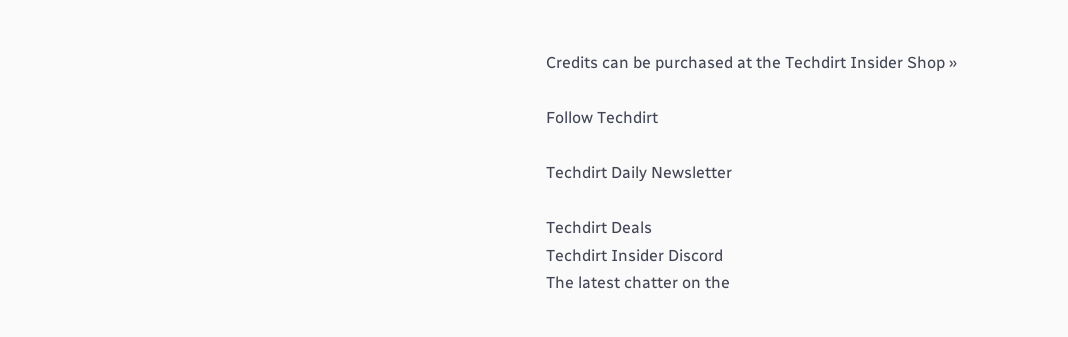Credits can be purchased at the Techdirt Insider Shop »

Follow Techdirt

Techdirt Daily Newsletter

Techdirt Deals
Techdirt Insider Discord
The latest chatter on the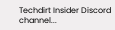Techdirt Insider Discord channel...